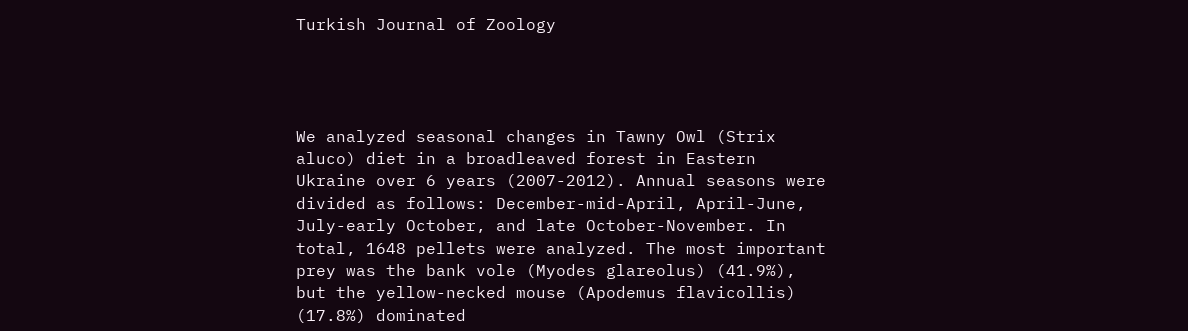Turkish Journal of Zoology




We analyzed seasonal changes in Tawny Owl (Strix aluco) diet in a broadleaved forest in Eastern Ukraine over 6 years (2007-2012). Annual seasons were divided as follows: December-mid-April, April-June, July-early October, and late October-November. In total, 1648 pellets were analyzed. The most important prey was the bank vole (Myodes glareolus) (41.9%), but the yellow-necked mouse (Apodemus flavicollis) (17.8%) dominated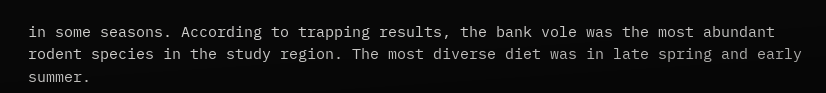in some seasons. According to trapping results, the bank vole was the most abundant rodent species in the study region. The most diverse diet was in late spring and early summer.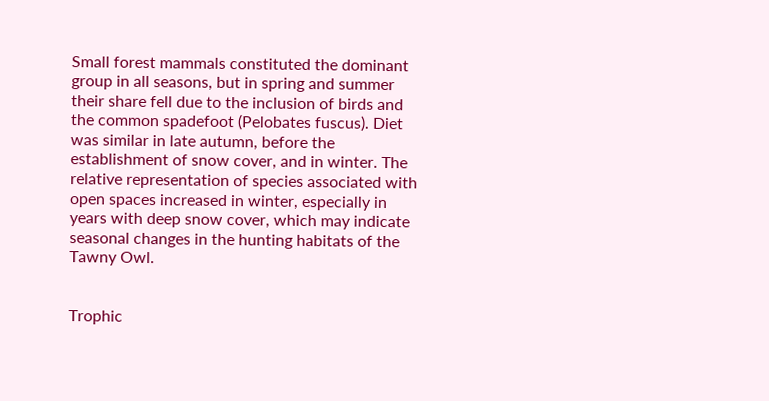Small forest mammals constituted the dominant group in all seasons, but in spring and summer their share fell due to the inclusion of birds and the common spadefoot (Pelobates fuscus). Diet was similar in late autumn, before the establishment of snow cover, and in winter. The relative representation of species associated with open spaces increased in winter, especially in years with deep snow cover, which may indicate seasonal changes in the hunting habitats of the Tawny Owl.


Trophic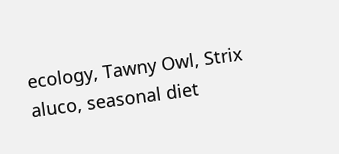ecology, Tawny Owl, Strix aluco, seasonal diet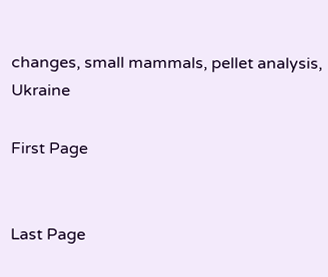changes, small mammals, pellet analysis, Ukraine

First Page


Last Page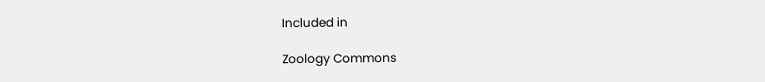Included in

Zoology Commons